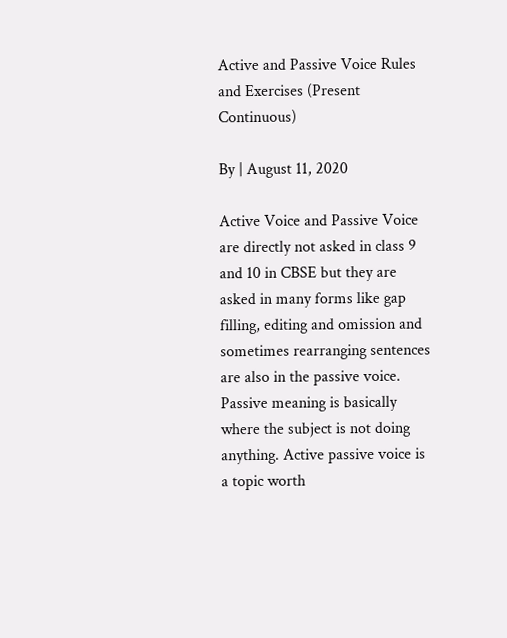Active and Passive Voice Rules and Exercises (Present Continuous)

By | August 11, 2020

Active Voice and Passive Voice are directly not asked in class 9 and 10 in CBSE but they are asked in many forms like gap filling, editing and omission and sometimes rearranging sentences are also in the passive voice. Passive meaning is basically where the subject is not doing anything. Active passive voice is a topic worth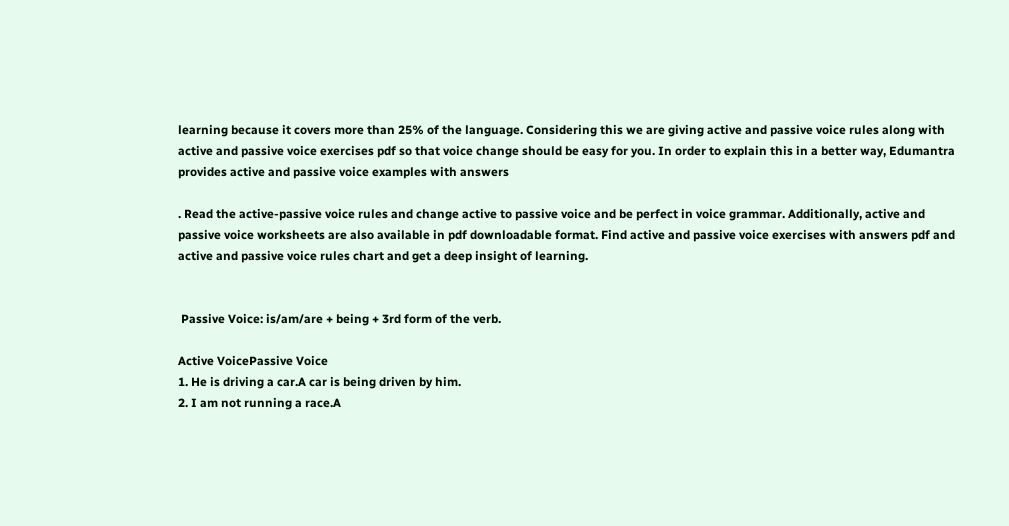learning because it covers more than 25% of the language. Considering this we are giving active and passive voice rules along with active and passive voice exercises pdf so that voice change should be easy for you. In order to explain this in a better way, Edumantra provides active and passive voice examples with answers

. Read the active-passive voice rules and change active to passive voice and be perfect in voice grammar. Additionally, active and passive voice worksheets are also available in pdf downloadable format. Find active and passive voice exercises with answers pdf and active and passive voice rules chart and get a deep insight of learning.


 Passive Voice: is/am/are + being + 3rd form of the verb.

Active VoicePassive Voice
1. He is driving a car.A car is being driven by him.
2. I am not running a race.A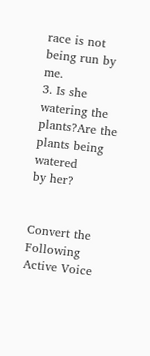race is not being run by me.
3. Is she watering the plants?Are the plants being watered
by her?


Convert the Following Active Voice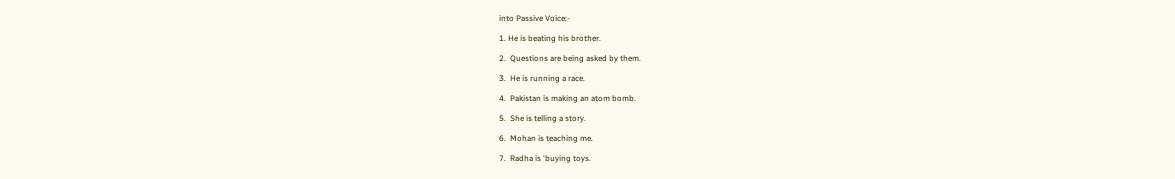into Passive Voice:-

1. He is beating his brother.

2.  Questions are being asked by them.

3.  He is running a race.

4.  Pakistan is making an atom bomb.

5.  She is telling a story.

6.  Mohan is teaching me.

7.  Radha is ‘buying toys.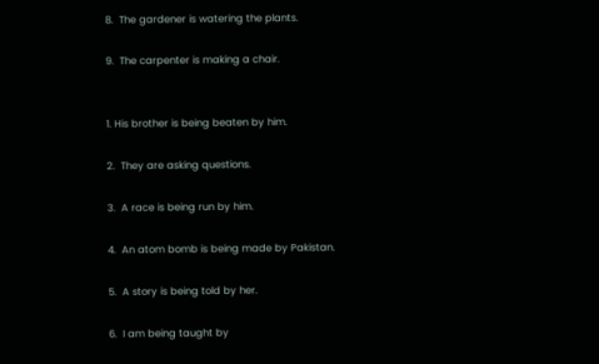8.  The gardener is watering the plants.

9.  The carpenter is making a chair.


1. His brother is being beaten by him.

2.  They are asking questions.

3.  A race is being run by him.

4.  An atom bomb is being made by Pakistan.

5.  A story is being told by her.

6.  I am being taught by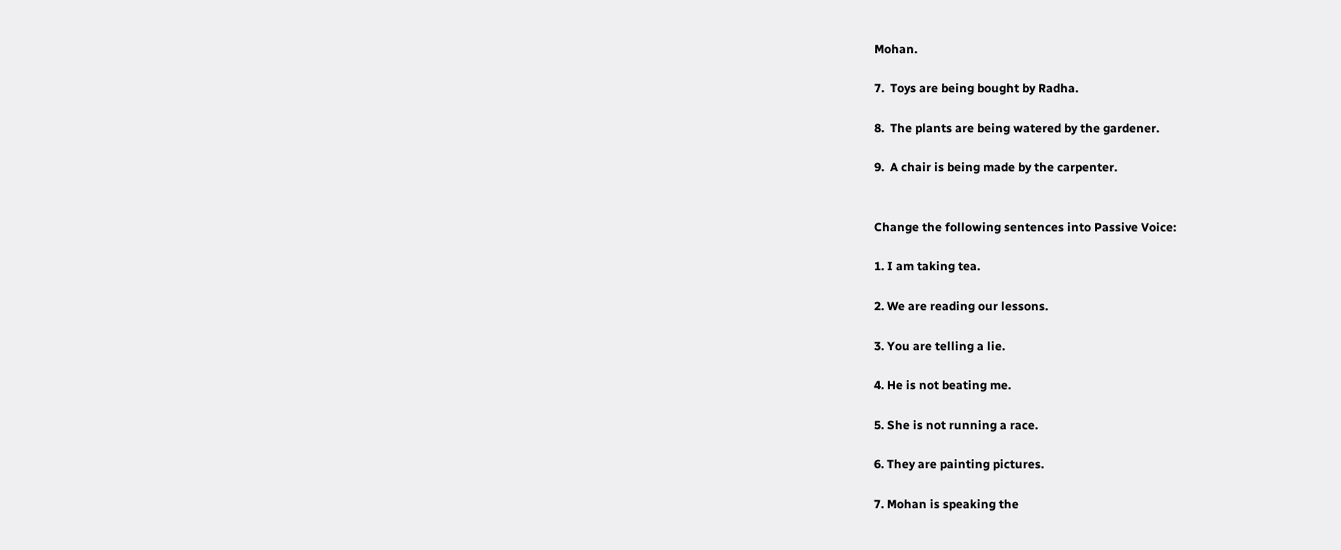Mohan.

7.  Toys are being bought by Radha.

8.  The plants are being watered by the gardener.

9.  A chair is being made by the carpenter.


Change the following sentences into Passive Voice:

1. I am taking tea.

2. We are reading our lessons.

3. You are telling a lie.

4. He is not beating me.

5. She is not running a race.

6. They are painting pictures.

7. Mohan is speaking the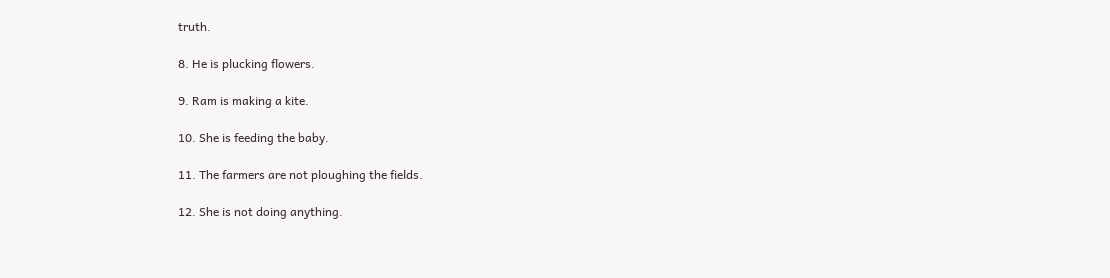truth.

8. He is plucking flowers.

9. Ram is making a kite.

10. She is feeding the baby.

11. The farmers are not ploughing the fields.

12. She is not doing anything.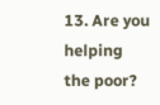13. Are you helping the poor?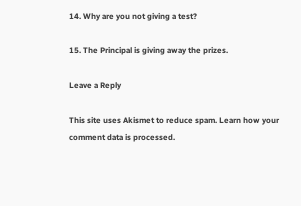14. Why are you not giving a test?

15. The Principal is giving away the prizes.

Leave a Reply

This site uses Akismet to reduce spam. Learn how your comment data is processed.